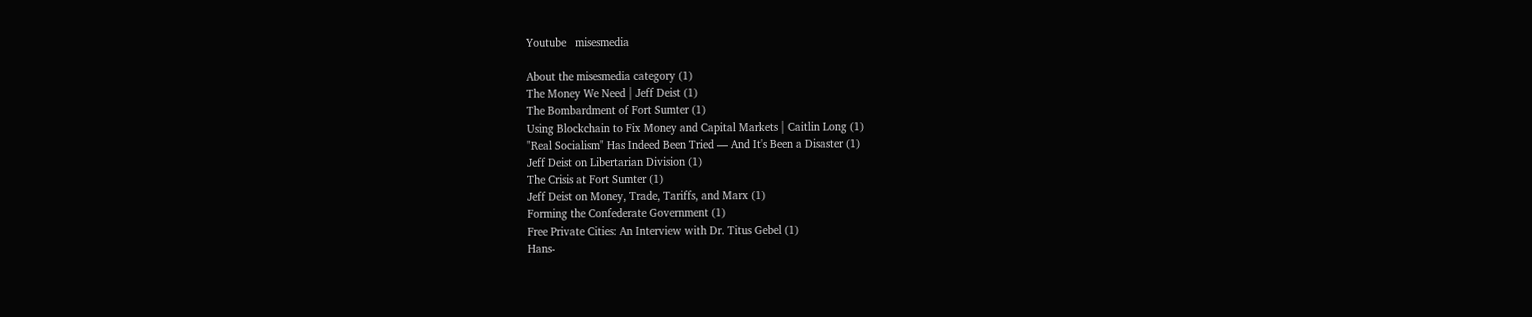Youtube   misesmedia

About the misesmedia category (1)
The Money We Need | Jeff Deist (1)
The Bombardment of Fort Sumter (1)
Using Blockchain to Fix Money and Capital Markets | Caitlin Long (1)
"Real Socialism" Has Indeed Been Tried — And It's Been a Disaster (1)
Jeff Deist on Libertarian Division (1)
The Crisis at Fort Sumter (1)
Jeff Deist on Money, Trade, Tariffs, and Marx (1)
Forming the Confederate Government (1)
Free Private Cities: An Interview with Dr. Titus Gebel (1)
Hans-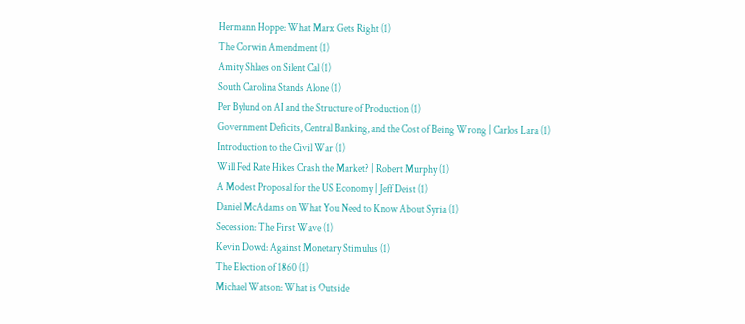Hermann Hoppe: What Marx Gets Right (1)
The Corwin Amendment (1)
Amity Shlaes on Silent Cal (1)
South Carolina Stands Alone (1)
Per Bylund on AI and the Structure of Production (1)
Government Deficits, Central Banking, and the Cost of Being Wrong | Carlos Lara (1)
Introduction to the Civil War (1)
Will Fed Rate Hikes Crash the Market? | Robert Murphy (1)
A Modest Proposal for the US Economy | Jeff Deist (1)
Daniel McAdams on What You Need to Know About Syria (1)
Secession: The First Wave (1)
Kevin Dowd: Against Monetary Stimulus (1)
The Election of 1860 (1)
Michael Watson: What is Outside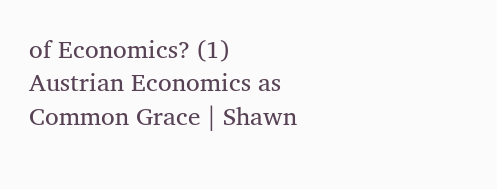of Economics? (1)
Austrian Economics as Common Grace | Shawn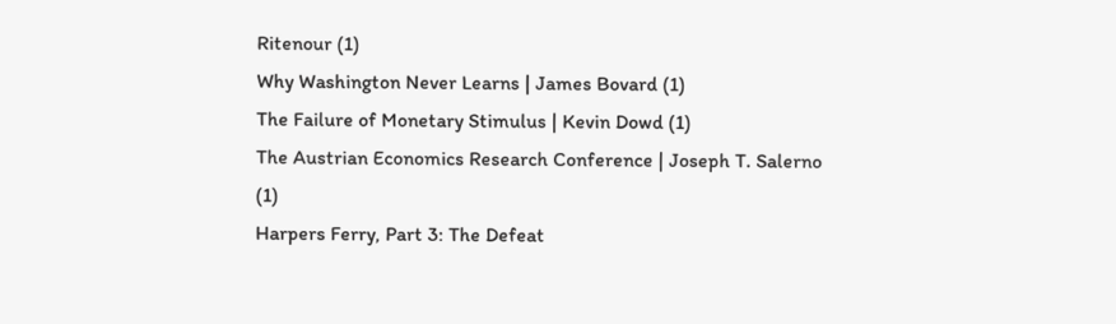Ritenour (1)
Why Washington Never Learns | James Bovard (1)
The Failure of Monetary Stimulus | Kevin Dowd (1)
The Austrian Economics Research Conference | Joseph T. Salerno (1)
Harpers Ferry, Part 3: The Defeat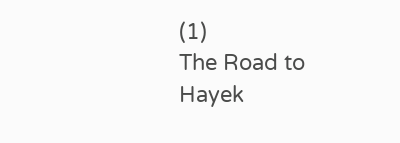(1)
The Road to Hayek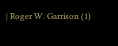| Roger W. Garrison (1)